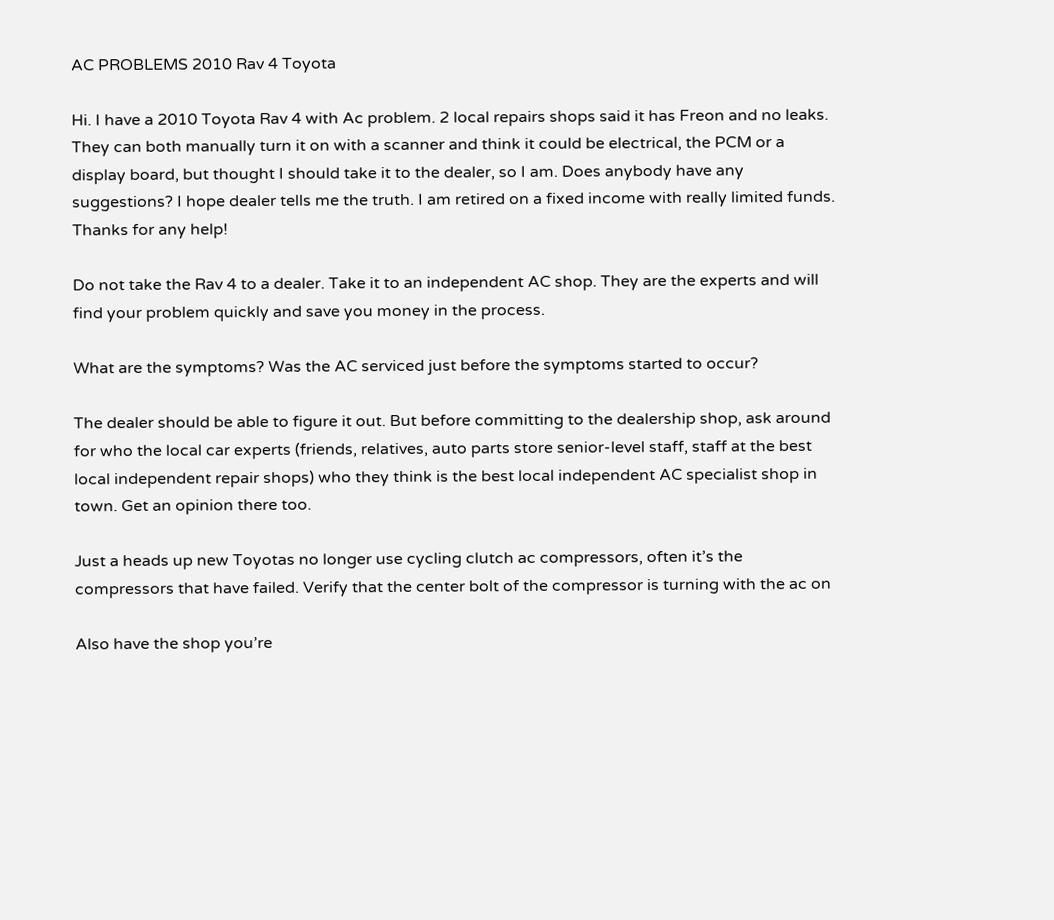AC PROBLEMS 2010 Rav 4 Toyota

Hi. I have a 2010 Toyota Rav 4 with Ac problem. 2 local repairs shops said it has Freon and no leaks. They can both manually turn it on with a scanner and think it could be electrical, the PCM or a display board, but thought I should take it to the dealer, so I am. Does anybody have any suggestions? I hope dealer tells me the truth. I am retired on a fixed income with really limited funds. Thanks for any help!

Do not take the Rav 4 to a dealer. Take it to an independent AC shop. They are the experts and will find your problem quickly and save you money in the process.

What are the symptoms? Was the AC serviced just before the symptoms started to occur?

The dealer should be able to figure it out. But before committing to the dealership shop, ask around for who the local car experts (friends, relatives, auto parts store senior-level staff, staff at the best local independent repair shops) who they think is the best local independent AC specialist shop in town. Get an opinion there too.

Just a heads up new Toyotas no longer use cycling clutch ac compressors, often it’s the compressors that have failed. Verify that the center bolt of the compressor is turning with the ac on

Also have the shop you’re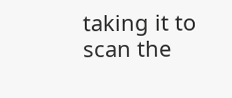taking it to scan the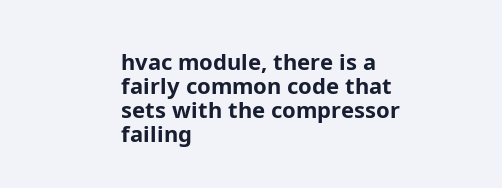hvac module, there is a fairly common code that sets with the compressor failing